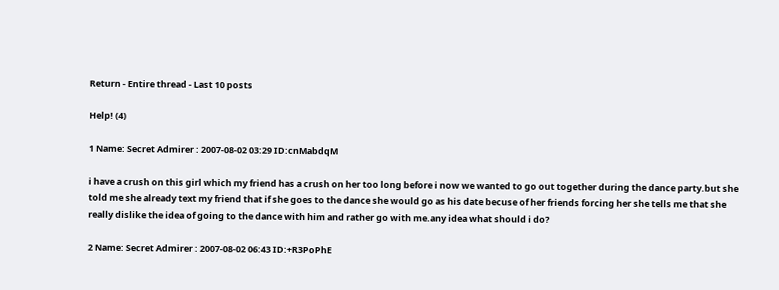Return - Entire thread - Last 10 posts

Help! (4)

1 Name: Secret Admirer : 2007-08-02 03:29 ID:cnMabdqM

i have a crush on this girl which my friend has a crush on her too long before i now we wanted to go out together during the dance party.but she told me she already text my friend that if she goes to the dance she would go as his date becuse of her friends forcing her she tells me that she really dislike the idea of going to the dance with him and rather go with me.any idea what should i do?

2 Name: Secret Admirer : 2007-08-02 06:43 ID:+R3PoPhE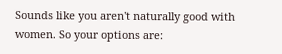Sounds like you aren't naturally good with women. So your options are: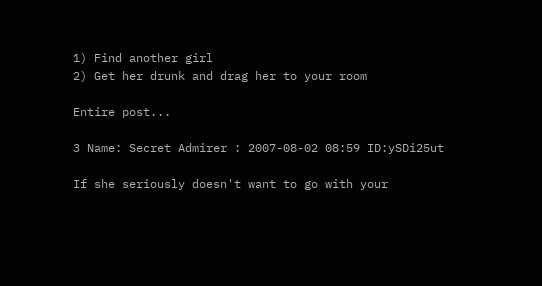1) Find another girl
2) Get her drunk and drag her to your room

Entire post...

3 Name: Secret Admirer : 2007-08-02 08:59 ID:ySDi25ut

If she seriously doesn't want to go with your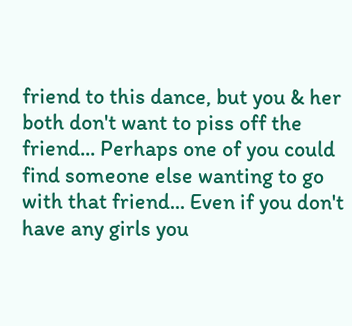friend to this dance, but you & her both don't want to piss off the friend... Perhaps one of you could find someone else wanting to go with that friend... Even if you don't have any girls you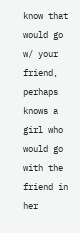know that would go w/ your friend, perhaps knows a girl who would go with the friend in her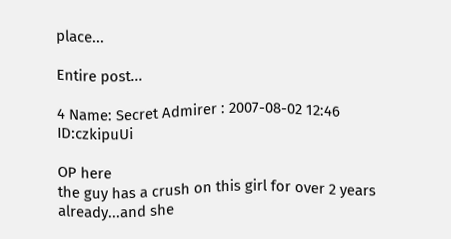place...

Entire post...

4 Name: Secret Admirer : 2007-08-02 12:46 ID:czkipuUi

OP here
the guy has a crush on this girl for over 2 years already...and she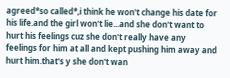agreed*so called*,i think he won't change his date for his life.and the girl won't lie...and she don't want to hurt his feelings cuz she don't really have any feelings for him at all and kept pushing him away and hurt him.that's y she don't wan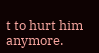t to hurt him anymore.